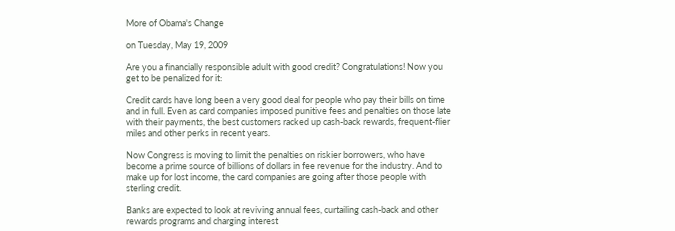More of Obama's Change

on Tuesday, May 19, 2009

Are you a financially responsible adult with good credit? Congratulations! Now you get to be penalized for it:

Credit cards have long been a very good deal for people who pay their bills on time and in full. Even as card companies imposed punitive fees and penalties on those late with their payments, the best customers racked up cash-back rewards, frequent-flier miles and other perks in recent years.

Now Congress is moving to limit the penalties on riskier borrowers, who have become a prime source of billions of dollars in fee revenue for the industry. And to make up for lost income, the card companies are going after those people with sterling credit.

Banks are expected to look at reviving annual fees, curtailing cash-back and other rewards programs and charging interest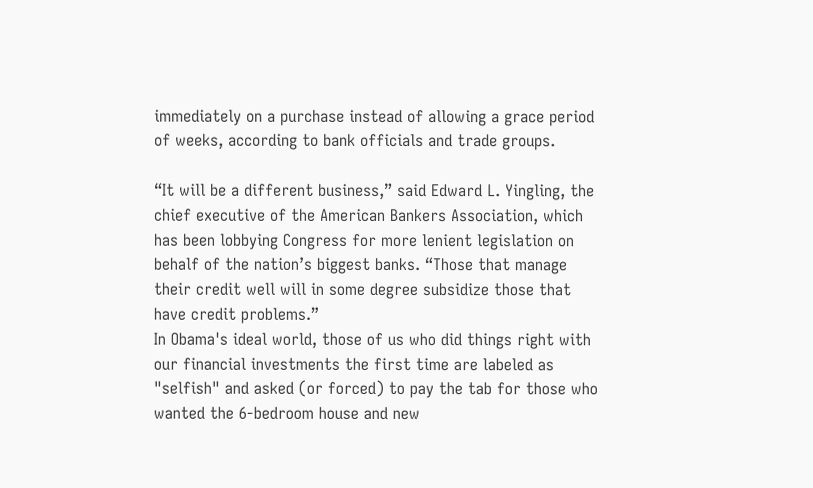immediately on a purchase instead of allowing a grace period of weeks, according to bank officials and trade groups.

“It will be a different business,” said Edward L. Yingling, the chief executive of the American Bankers Association, which has been lobbying Congress for more lenient legislation on behalf of the nation’s biggest banks. “Those that manage their credit well will in some degree subsidize those that have credit problems.”
In Obama's ideal world, those of us who did things right with our financial investments the first time are labeled as "selfish" and asked (or forced) to pay the tab for those who wanted the 6-bedroom house and new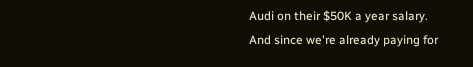Audi on their $50K a year salary. And since we're already paying for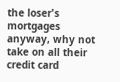the loser's mortgages anyway, why not take on all their credit card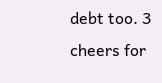debt too. 3 cheers for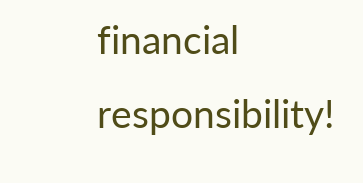financial responsibility!